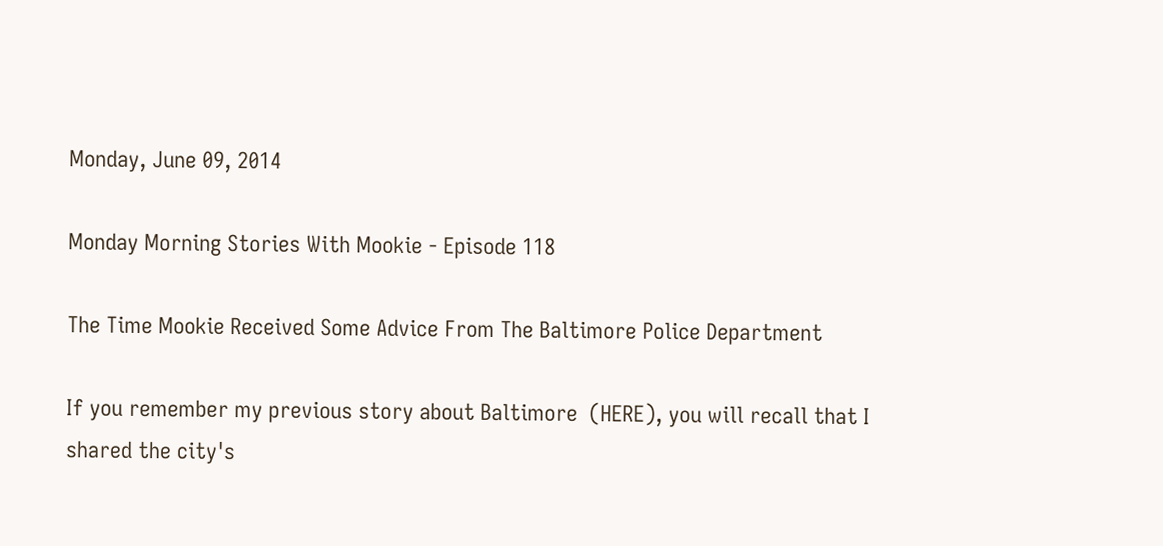Monday, June 09, 2014

Monday Morning Stories With Mookie - Episode 118

The Time Mookie Received Some Advice From The Baltimore Police Department

If you remember my previous story about Baltimore  (HERE), you will recall that I shared the city's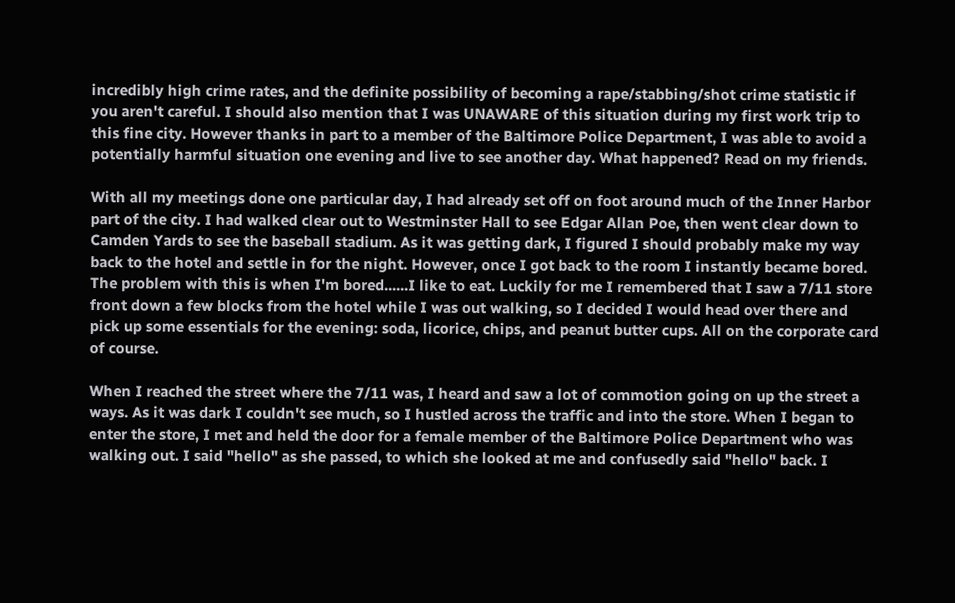incredibly high crime rates, and the definite possibility of becoming a rape/stabbing/shot crime statistic if you aren't careful. I should also mention that I was UNAWARE of this situation during my first work trip to this fine city. However thanks in part to a member of the Baltimore Police Department, I was able to avoid a potentially harmful situation one evening and live to see another day. What happened? Read on my friends.

With all my meetings done one particular day, I had already set off on foot around much of the Inner Harbor part of the city. I had walked clear out to Westminster Hall to see Edgar Allan Poe, then went clear down to Camden Yards to see the baseball stadium. As it was getting dark, I figured I should probably make my way back to the hotel and settle in for the night. However, once I got back to the room I instantly became bored. The problem with this is when I'm bored......I like to eat. Luckily for me I remembered that I saw a 7/11 store front down a few blocks from the hotel while I was out walking, so I decided I would head over there and pick up some essentials for the evening: soda, licorice, chips, and peanut butter cups. All on the corporate card of course.

When I reached the street where the 7/11 was, I heard and saw a lot of commotion going on up the street a ways. As it was dark I couldn't see much, so I hustled across the traffic and into the store. When I began to enter the store, I met and held the door for a female member of the Baltimore Police Department who was walking out. I said "hello" as she passed, to which she looked at me and confusedly said "hello" back. I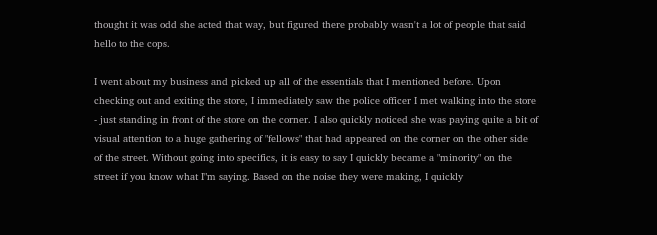thought it was odd she acted that way, but figured there probably wasn't a lot of people that said hello to the cops.

I went about my business and picked up all of the essentials that I mentioned before. Upon checking out and exiting the store, I immediately saw the police officer I met walking into the store - just standing in front of the store on the corner. I also quickly noticed she was paying quite a bit of visual attention to a huge gathering of "fellows" that had appeared on the corner on the other side of the street. Without going into specifics, it is easy to say I quickly became a "minority" on the street if you know what I"m saying. Based on the noise they were making, I quickly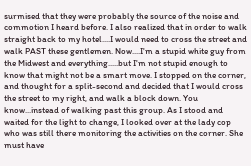surmised that they were probably the source of the noise and commotion I heard before. I also realized that in order to walk straight back to my hotel....I would need to cross the street and walk PAST these gentlemen. Now....I'm a stupid white guy from the Midwest and everything.....but I'm not stupid enough to know that might not be a smart move. I stopped on the corner, and thought for a split-second and decided that I would cross the street to my right, and walk a block down. You know...instead of walking past this group. As I stood and waited for the light to change, I looked over at the lady cop who was still there monitoring the activities on the corner. She must have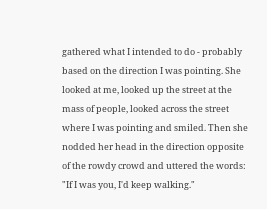gathered what I intended to do - probably based on the direction I was pointing. She looked at me, looked up the street at the mass of people, looked across the street where I was pointing and smiled. Then she nodded her head in the direction opposite of the rowdy crowd and uttered the words: "If I was you, I'd keep walking."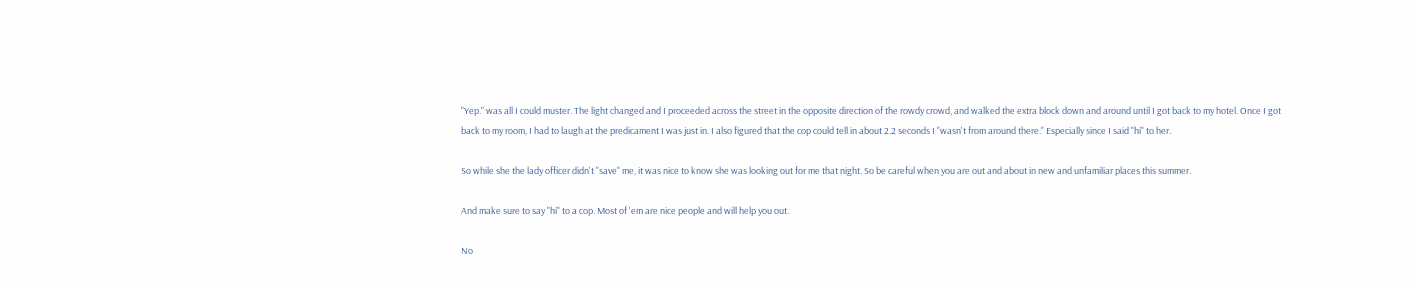"Yep." was all I could muster. The light changed and I proceeded across the street in the opposite direction of the rowdy crowd, and walked the extra block down and around until I got back to my hotel. Once I got back to my room, I had to laugh at the predicament I was just in. I also figured that the cop could tell in about 2.2 seconds I "wasn't from around there." Especially since I said "hi" to her.

So while she the lady officer didn't "save" me, it was nice to know she was looking out for me that night. So be careful when you are out and about in new and unfamiliar places this summer.

And make sure to say "hi" to a cop. Most of 'em are nice people and will help you out.

No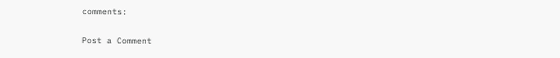comments:

Post a Comment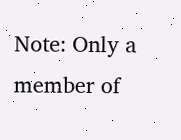Note: Only a member of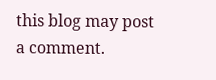this blog may post a comment.